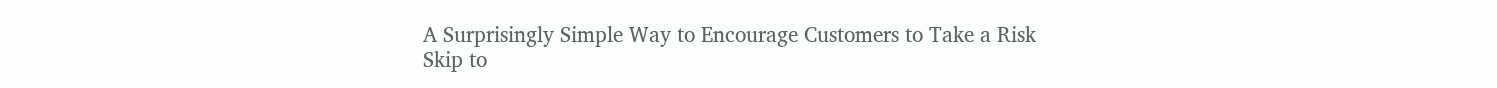A Surprisingly Simple Way to Encourage Customers to Take a Risk
Skip to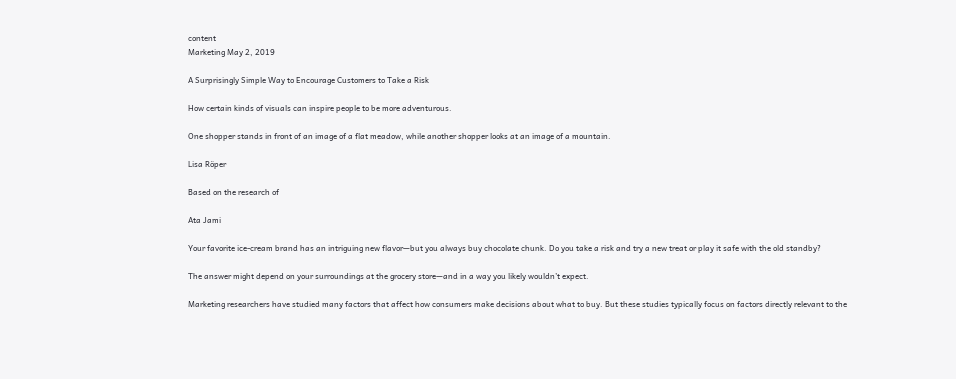content
Marketing May 2, 2019

A Surprisingly Simple Way to Encourage Customers to Take a Risk

How certain kinds of visuals can inspire people to be more adventurous.

One shopper stands in front of an image of a flat meadow, while another shopper looks at an image of a mountain.

Lisa Röper

Based on the research of

Ata Jami

Your favorite ice-cream brand has an intriguing new flavor—but you always buy chocolate chunk. Do you take a risk and try a new treat or play it safe with the old standby?

The answer might depend on your surroundings at the grocery store—and in a way you likely wouldn’t expect.

Marketing researchers have studied many factors that affect how consumers make decisions about what to buy. But these studies typically focus on factors directly relevant to the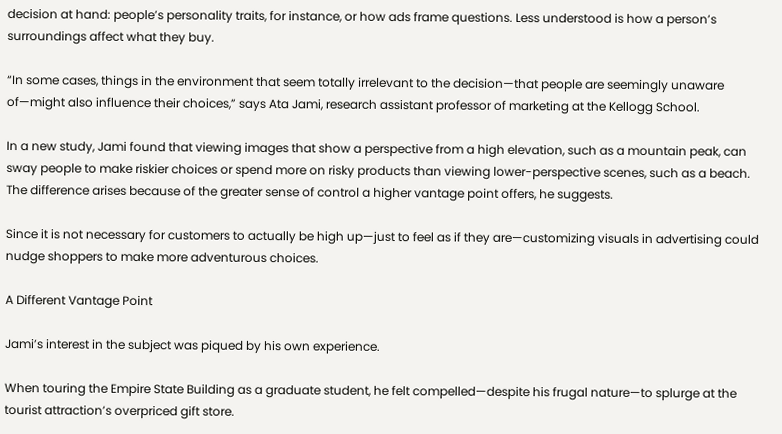decision at hand: people’s personality traits, for instance, or how ads frame questions. Less understood is how a person’s surroundings affect what they buy.

“In some cases, things in the environment that seem totally irrelevant to the decision—that people are seemingly unaware of—might also influence their choices,” says Ata Jami, research assistant professor of marketing at the Kellogg School.

In a new study, Jami found that viewing images that show a perspective from a high elevation, such as a mountain peak, can sway people to make riskier choices or spend more on risky products than viewing lower-perspective scenes, such as a beach. The difference arises because of the greater sense of control a higher vantage point offers, he suggests.

Since it is not necessary for customers to actually be high up—just to feel as if they are—customizing visuals in advertising could nudge shoppers to make more adventurous choices.

A Different Vantage Point

Jami’s interest in the subject was piqued by his own experience.

When touring the Empire State Building as a graduate student, he felt compelled—despite his frugal nature—to splurge at the tourist attraction’s overpriced gift store.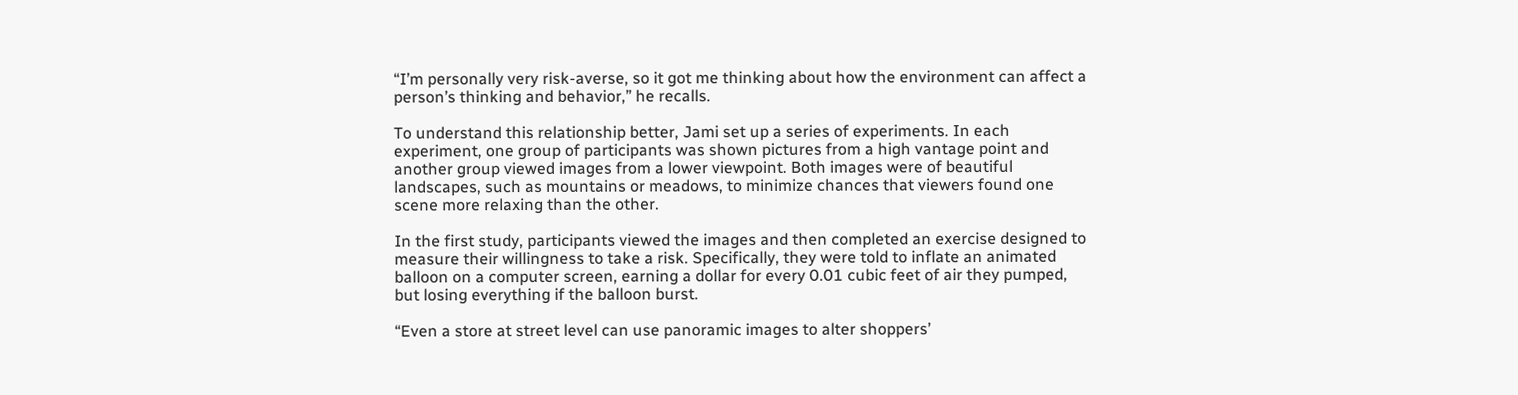“I’m personally very risk-averse, so it got me thinking about how the environment can affect a person’s thinking and behavior,” he recalls.

To understand this relationship better, Jami set up a series of experiments. In each experiment, one group of participants was shown pictures from a high vantage point and another group viewed images from a lower viewpoint. Both images were of beautiful landscapes, such as mountains or meadows, to minimize chances that viewers found one scene more relaxing than the other.

In the first study, participants viewed the images and then completed an exercise designed to measure their willingness to take a risk. Specifically, they were told to inflate an animated balloon on a computer screen, earning a dollar for every 0.01 cubic feet of air they pumped, but losing everything if the balloon burst.

“Even a store at street level can use panoramic images to alter shoppers’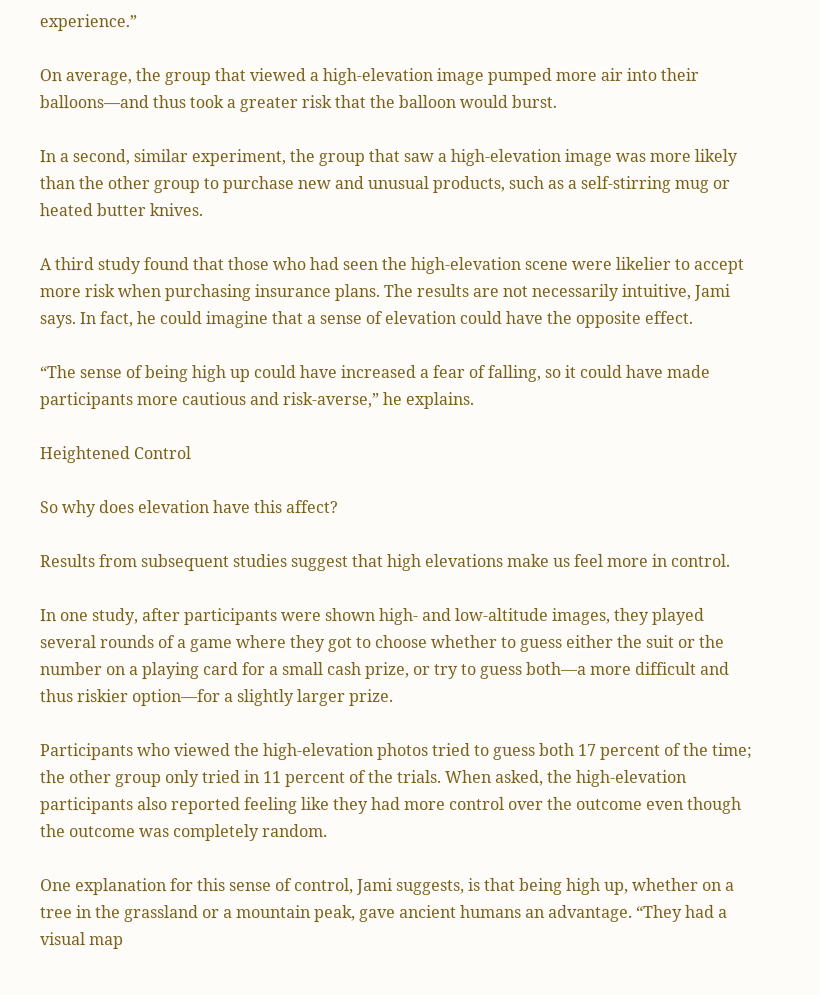experience.”

On average, the group that viewed a high-elevation image pumped more air into their balloons—and thus took a greater risk that the balloon would burst.

In a second, similar experiment, the group that saw a high-elevation image was more likely than the other group to purchase new and unusual products, such as a self-stirring mug or heated butter knives.

A third study found that those who had seen the high-elevation scene were likelier to accept more risk when purchasing insurance plans. The results are not necessarily intuitive, Jami says. In fact, he could imagine that a sense of elevation could have the opposite effect.

“The sense of being high up could have increased a fear of falling, so it could have made participants more cautious and risk-averse,” he explains.

Heightened Control

So why does elevation have this affect?

Results from subsequent studies suggest that high elevations make us feel more in control.

In one study, after participants were shown high- and low-altitude images, they played several rounds of a game where they got to choose whether to guess either the suit or the number on a playing card for a small cash prize, or try to guess both—a more difficult and thus riskier option—for a slightly larger prize.

Participants who viewed the high-elevation photos tried to guess both 17 percent of the time; the other group only tried in 11 percent of the trials. When asked, the high-elevation participants also reported feeling like they had more control over the outcome even though the outcome was completely random.

One explanation for this sense of control, Jami suggests, is that being high up, whether on a tree in the grassland or a mountain peak, gave ancient humans an advantage. “They had a visual map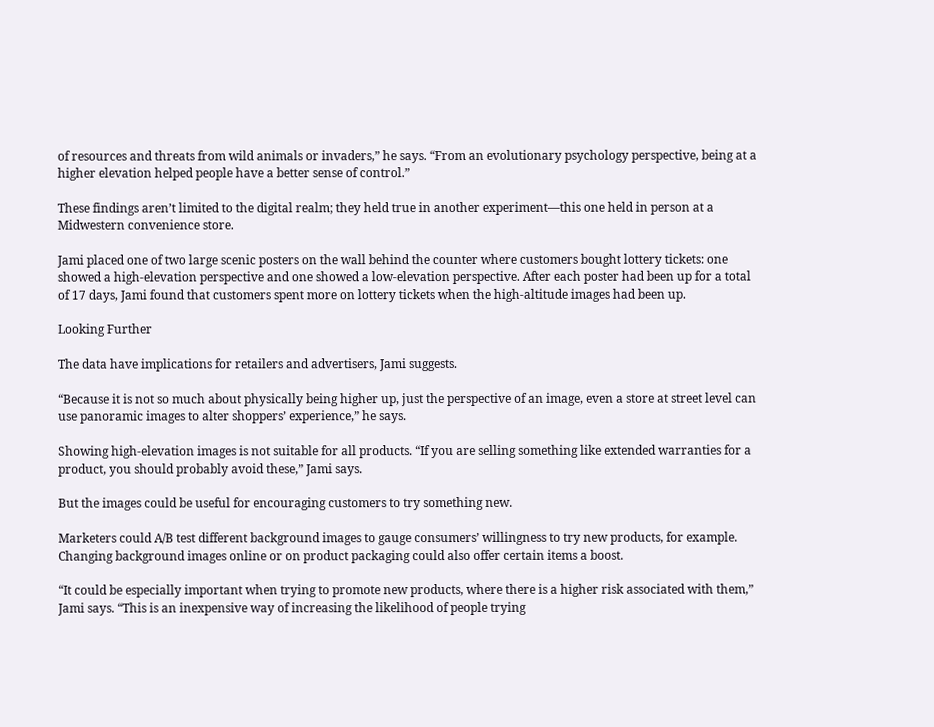of resources and threats from wild animals or invaders,” he says. “From an evolutionary psychology perspective, being at a higher elevation helped people have a better sense of control.”

These findings aren’t limited to the digital realm; they held true in another experiment—this one held in person at a Midwestern convenience store.

Jami placed one of two large scenic posters on the wall behind the counter where customers bought lottery tickets: one showed a high-elevation perspective and one showed a low-elevation perspective. After each poster had been up for a total of 17 days, Jami found that customers spent more on lottery tickets when the high-altitude images had been up.

Looking Further

The data have implications for retailers and advertisers, Jami suggests.

“Because it is not so much about physically being higher up, just the perspective of an image, even a store at street level can use panoramic images to alter shoppers’ experience,” he says.

Showing high-elevation images is not suitable for all products. “If you are selling something like extended warranties for a product, you should probably avoid these,” Jami says.

But the images could be useful for encouraging customers to try something new.

Marketers could A/B test different background images to gauge consumers’ willingness to try new products, for example. Changing background images online or on product packaging could also offer certain items a boost.

“It could be especially important when trying to promote new products, where there is a higher risk associated with them,” Jami says. “This is an inexpensive way of increasing the likelihood of people trying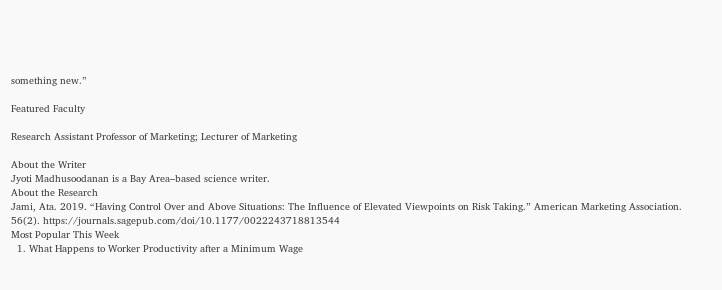something new.”

Featured Faculty

Research Assistant Professor of Marketing; Lecturer of Marketing

About the Writer
Jyoti Madhusoodanan is a Bay Area–based science writer.
About the Research
Jami, Ata. 2019. “Having Control Over and Above Situations: The Influence of Elevated Viewpoints on Risk Taking.” American Marketing Association. 56(2). https://journals.sagepub.com/doi/10.1177/0022243718813544
Most Popular This Week
  1. What Happens to Worker Productivity after a Minimum Wage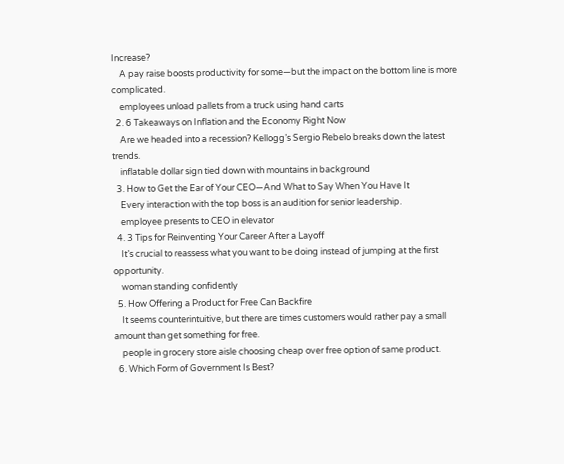Increase?
    A pay raise boosts productivity for some—but the impact on the bottom line is more complicated.
    employees unload pallets from a truck using hand carts
  2. 6 Takeaways on Inflation and the Economy Right Now
    Are we headed into a recession? Kellogg’s Sergio Rebelo breaks down the latest trends.
    inflatable dollar sign tied down with mountains in background
  3. How to Get the Ear of Your CEO—And What to Say When You Have It
    Every interaction with the top boss is an audition for senior leadership.
    employee presents to CEO in elevator
  4. 3 Tips for Reinventing Your Career After a Layoff
    It’s crucial to reassess what you want to be doing instead of jumping at the first opportunity.
    woman standing confidently
  5. How Offering a Product for Free Can Backfire
    It seems counterintuitive, but there are times customers would rather pay a small amount than get something for free.
    people in grocery store aisle choosing cheap over free option of same product.
  6. Which Form of Government Is Best?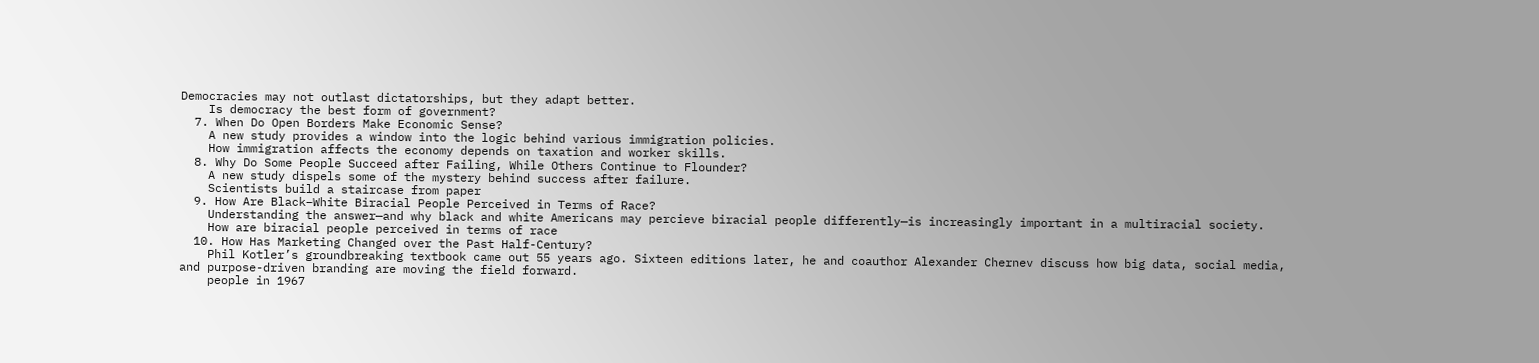Democracies may not outlast dictatorships, but they adapt better.
    Is democracy the best form of government?
  7. When Do Open Borders Make Economic Sense?
    A new study provides a window into the logic behind various immigration policies.
    How immigration affects the economy depends on taxation and worker skills.
  8. Why Do Some People Succeed after Failing, While Others Continue to Flounder?
    A new study dispels some of the mystery behind success after failure.
    Scientists build a staircase from paper
  9. How Are Black–White Biracial People Perceived in Terms of Race?
    Understanding the answer—and why black and white Americans may percieve biracial people differently—is increasingly important in a multiracial society.
    How are biracial people perceived in terms of race
  10. How Has Marketing Changed over the Past Half-Century?
    Phil Kotler’s groundbreaking textbook came out 55 years ago. Sixteen editions later, he and coauthor Alexander Chernev discuss how big data, social media, and purpose-driven branding are moving the field forward.
    people in 1967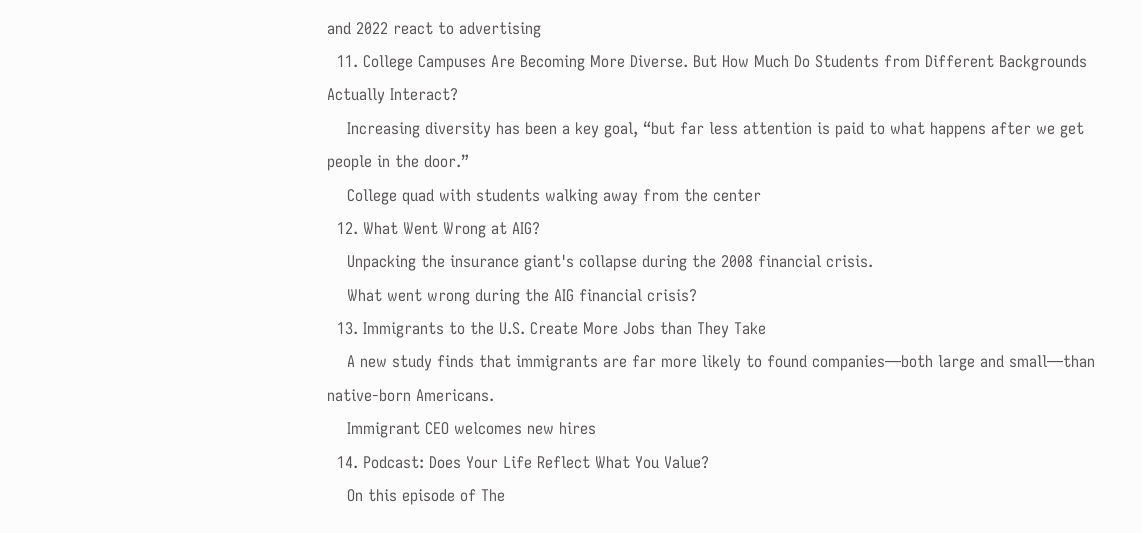and 2022 react to advertising
  11. College Campuses Are Becoming More Diverse. But How Much Do Students from Different Backgrounds Actually Interact?
    Increasing diversity has been a key goal, “but far less attention is paid to what happens after we get people in the door.”
    College quad with students walking away from the center
  12. What Went Wrong at AIG?
    Unpacking the insurance giant's collapse during the 2008 financial crisis.
    What went wrong during the AIG financial crisis?
  13. Immigrants to the U.S. Create More Jobs than They Take
    A new study finds that immigrants are far more likely to found companies—both large and small—than native-born Americans.
    Immigrant CEO welcomes new hires
  14. Podcast: Does Your Life Reflect What You Value?
    On this episode of The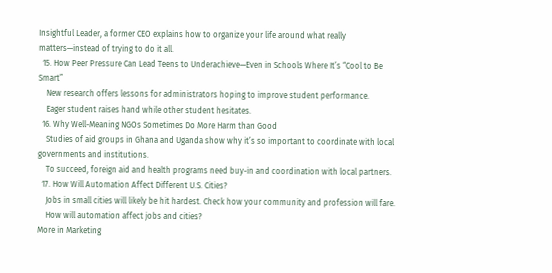Insightful Leader, a former CEO explains how to organize your life around what really matters—instead of trying to do it all.
  15. How Peer Pressure Can Lead Teens to Underachieve—Even in Schools Where It’s “Cool to Be Smart”
    New research offers lessons for administrators hoping to improve student performance.
    Eager student raises hand while other student hesitates.
  16. Why Well-Meaning NGOs Sometimes Do More Harm than Good
    Studies of aid groups in Ghana and Uganda show why it’s so important to coordinate with local governments and institutions.
    To succeed, foreign aid and health programs need buy-in and coordination with local partners.
  17. How Will Automation Affect Different U.S. Cities?
    Jobs in small cities will likely be hit hardest. Check how your community and profession will fare.
    How will automation affect jobs and cities?
More in Marketing